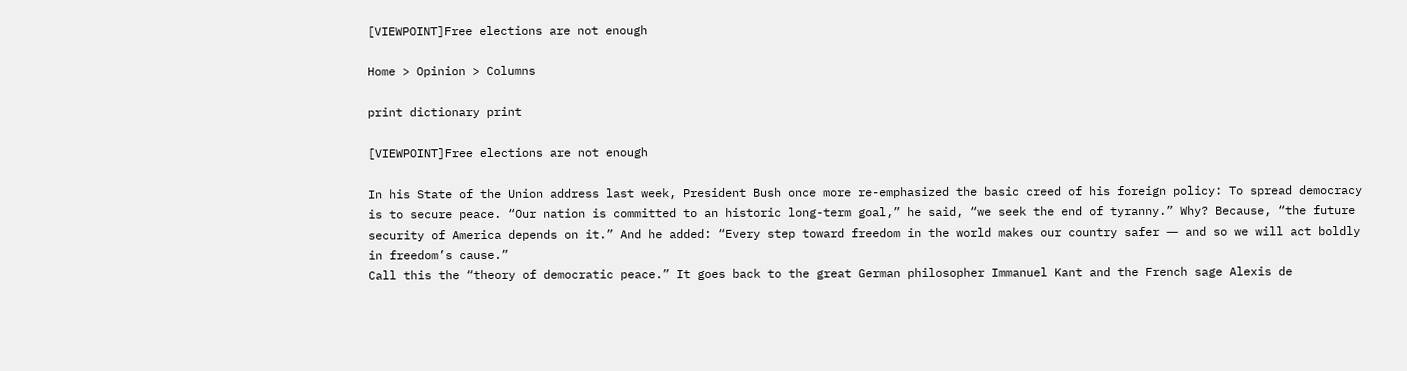[VIEWPOINT]Free elections are not enough

Home > Opinion > Columns

print dictionary print

[VIEWPOINT]Free elections are not enough

In his State of the Union address last week, President Bush once more re-emphasized the basic creed of his foreign policy: To spread democracy is to secure peace. “Our nation is committed to an historic long-term goal,” he said, “we seek the end of tyranny.” Why? Because, “the future security of America depends on it.” And he added: “Every step toward freedom in the world makes our country safer ― and so we will act boldly in freedom’s cause.”
Call this the “theory of democratic peace.” It goes back to the great German philosopher Immanuel Kant and the French sage Alexis de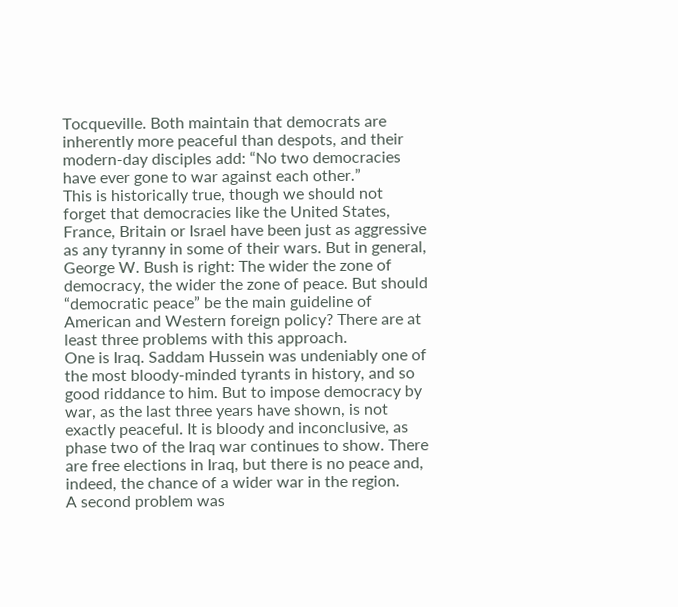Tocqueville. Both maintain that democrats are inherently more peaceful than despots, and their modern-day disciples add: “No two democracies have ever gone to war against each other.”
This is historically true, though we should not forget that democracies like the United States, France, Britain or Israel have been just as aggressive as any tyranny in some of their wars. But in general, George W. Bush is right: The wider the zone of democracy, the wider the zone of peace. But should “democratic peace” be the main guideline of American and Western foreign policy? There are at least three problems with this approach.
One is Iraq. Saddam Hussein was undeniably one of the most bloody-minded tyrants in history, and so good riddance to him. But to impose democracy by war, as the last three years have shown, is not exactly peaceful. It is bloody and inconclusive, as phase two of the Iraq war continues to show. There are free elections in Iraq, but there is no peace and, indeed, the chance of a wider war in the region.
A second problem was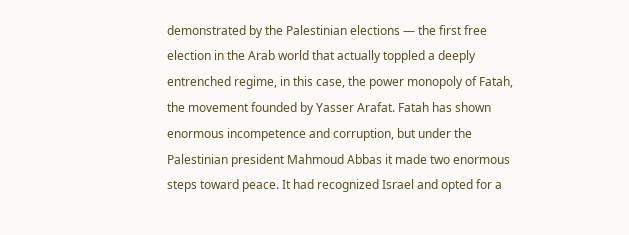demonstrated by the Palestinian elections ― the first free election in the Arab world that actually toppled a deeply entrenched regime, in this case, the power monopoly of Fatah, the movement founded by Yasser Arafat. Fatah has shown enormous incompetence and corruption, but under the Palestinian president Mahmoud Abbas it made two enormous steps toward peace. It had recognized Israel and opted for a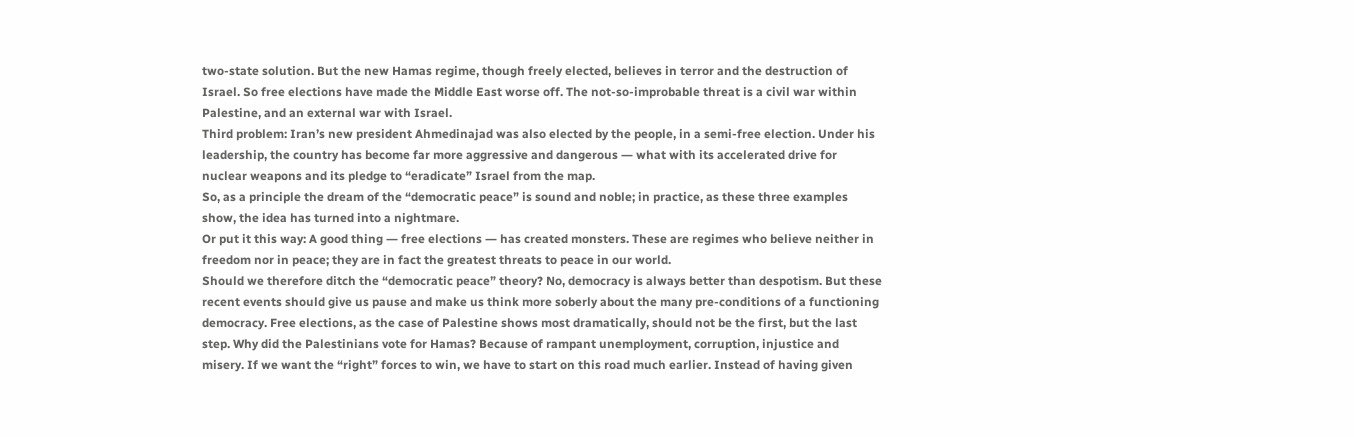two-state solution. But the new Hamas regime, though freely elected, believes in terror and the destruction of Israel. So free elections have made the Middle East worse off. The not-so-improbable threat is a civil war within Palestine, and an external war with Israel.
Third problem: Iran’s new president Ahmedinajad was also elected by the people, in a semi-free election. Under his leadership, the country has become far more aggressive and dangerous ― what with its accelerated drive for nuclear weapons and its pledge to “eradicate” Israel from the map.
So, as a principle the dream of the “democratic peace” is sound and noble; in practice, as these three examples show, the idea has turned into a nightmare.
Or put it this way: A good thing ― free elections ― has created monsters. These are regimes who believe neither in freedom nor in peace; they are in fact the greatest threats to peace in our world.
Should we therefore ditch the “democratic peace” theory? No, democracy is always better than despotism. But these recent events should give us pause and make us think more soberly about the many pre-conditions of a functioning democracy. Free elections, as the case of Palestine shows most dramatically, should not be the first, but the last step. Why did the Palestinians vote for Hamas? Because of rampant unemployment, corruption, injustice and misery. If we want the “right” forces to win, we have to start on this road much earlier. Instead of having given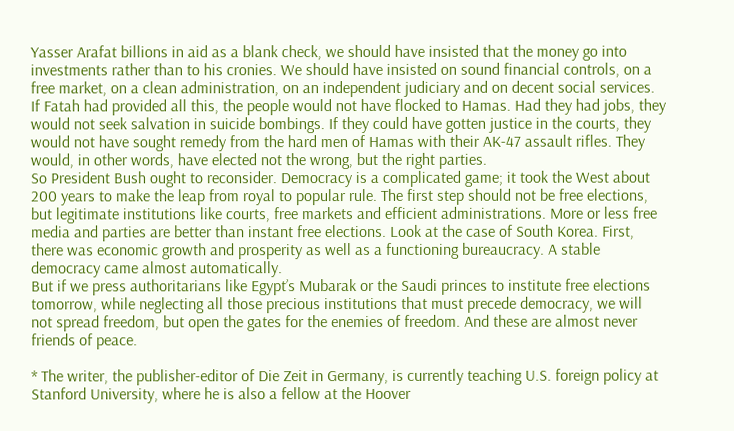Yasser Arafat billions in aid as a blank check, we should have insisted that the money go into investments rather than to his cronies. We should have insisted on sound financial controls, on a free market, on a clean administration, on an independent judiciary and on decent social services.
If Fatah had provided all this, the people would not have flocked to Hamas. Had they had jobs, they would not seek salvation in suicide bombings. If they could have gotten justice in the courts, they would not have sought remedy from the hard men of Hamas with their AK-47 assault rifles. They would, in other words, have elected not the wrong, but the right parties.
So President Bush ought to reconsider. Democracy is a complicated game; it took the West about 200 years to make the leap from royal to popular rule. The first step should not be free elections, but legitimate institutions like courts, free markets and efficient administrations. More or less free media and parties are better than instant free elections. Look at the case of South Korea. First, there was economic growth and prosperity as well as a functioning bureaucracy. A stable democracy came almost automatically.
But if we press authoritarians like Egypt’s Mubarak or the Saudi princes to institute free elections tomorrow, while neglecting all those precious institutions that must precede democracy, we will not spread freedom, but open the gates for the enemies of freedom. And these are almost never friends of peace.

* The writer, the publisher-editor of Die Zeit in Germany, is currently teaching U.S. foreign policy at Stanford University, where he is also a fellow at the Hoover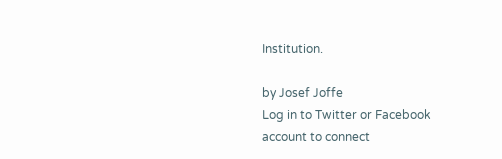Institution.

by Josef Joffe
Log in to Twitter or Facebook account to connect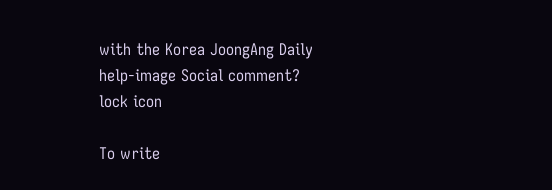with the Korea JoongAng Daily
help-image Social comment?
lock icon

To write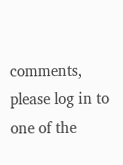comments, please log in to one of the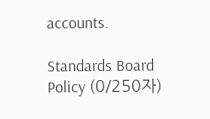accounts.

Standards Board Policy (0/250자)